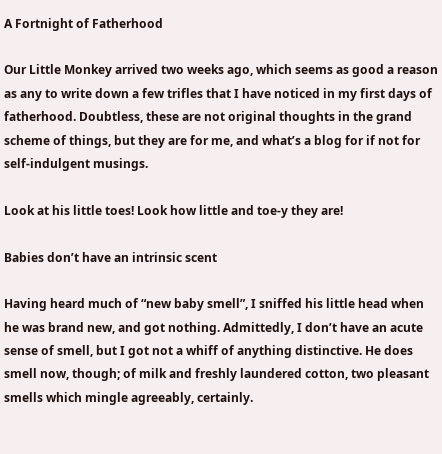A Fortnight of Fatherhood

Our Little Monkey arrived two weeks ago, which seems as good a reason as any to write down a few trifles that I have noticed in my first days of fatherhood. Doubtless, these are not original thoughts in the grand scheme of things, but they are for me, and what’s a blog for if not for self-indulgent musings.

Look at his little toes! Look how little and toe-y they are!

Babies don’t have an intrinsic scent

Having heard much of “new baby smell”, I sniffed his little head when he was brand new, and got nothing. Admittedly, I don’t have an acute sense of smell, but I got not a whiff of anything distinctive. He does smell now, though; of milk and freshly laundered cotton, two pleasant smells which mingle agreeably, certainly.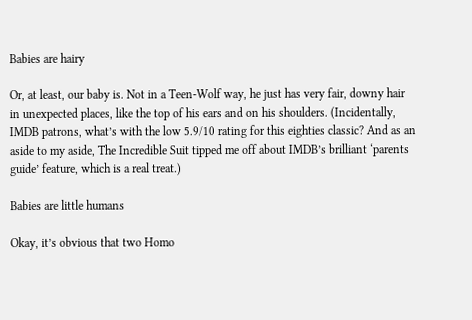Babies are hairy

Or, at least, our baby is. Not in a Teen-Wolf way, he just has very fair, downy hair in unexpected places, like the top of his ears and on his shoulders. (Incidentally, IMDB patrons, what’s with the low 5.9/10 rating for this eighties classic? And as an aside to my aside, The Incredible Suit tipped me off about IMDB’s brilliant ‘parents guide’ feature, which is a real treat.)

Babies are little humans

Okay, it’s obvious that two Homo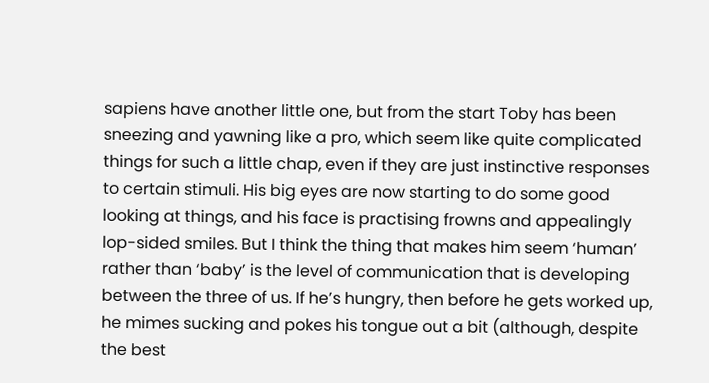sapiens have another little one, but from the start Toby has been sneezing and yawning like a pro, which seem like quite complicated things for such a little chap, even if they are just instinctive responses to certain stimuli. His big eyes are now starting to do some good looking at things, and his face is practising frowns and appealingly lop-sided smiles. But I think the thing that makes him seem ‘human’ rather than ‘baby’ is the level of communication that is developing between the three of us. If he’s hungry, then before he gets worked up, he mimes sucking and pokes his tongue out a bit (although, despite the best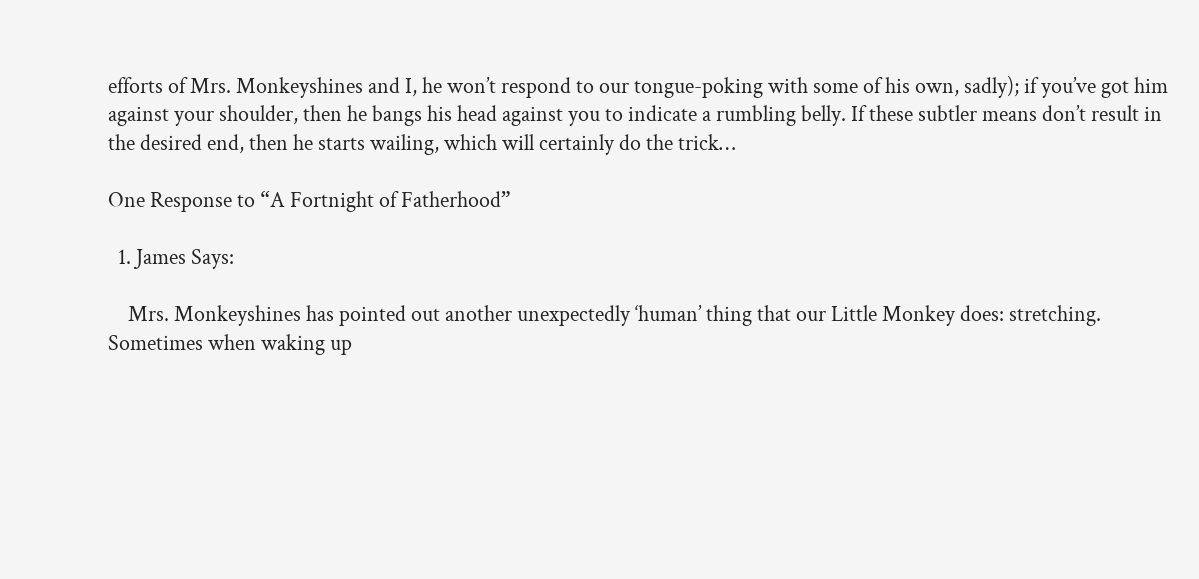efforts of Mrs. Monkeyshines and I, he won’t respond to our tongue-poking with some of his own, sadly); if you’ve got him against your shoulder, then he bangs his head against you to indicate a rumbling belly. If these subtler means don’t result in the desired end, then he starts wailing, which will certainly do the trick…

One Response to “A Fortnight of Fatherhood”

  1. James Says:

    Mrs. Monkeyshines has pointed out another unexpectedly ‘human’ thing that our Little Monkey does: stretching. Sometimes when waking up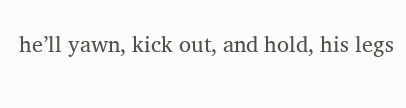he’ll yawn, kick out, and hold, his legs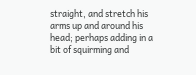straight, and stretch his arms up and around his head; perhaps adding in a bit of squirming and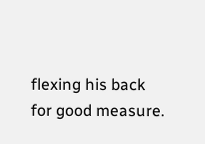flexing his back for good measure.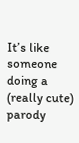It’s like someone doing a (really cute) parody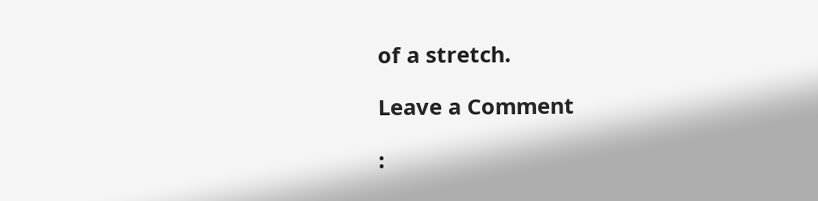of a stretch.

Leave a Comment

: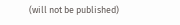(will not be published)